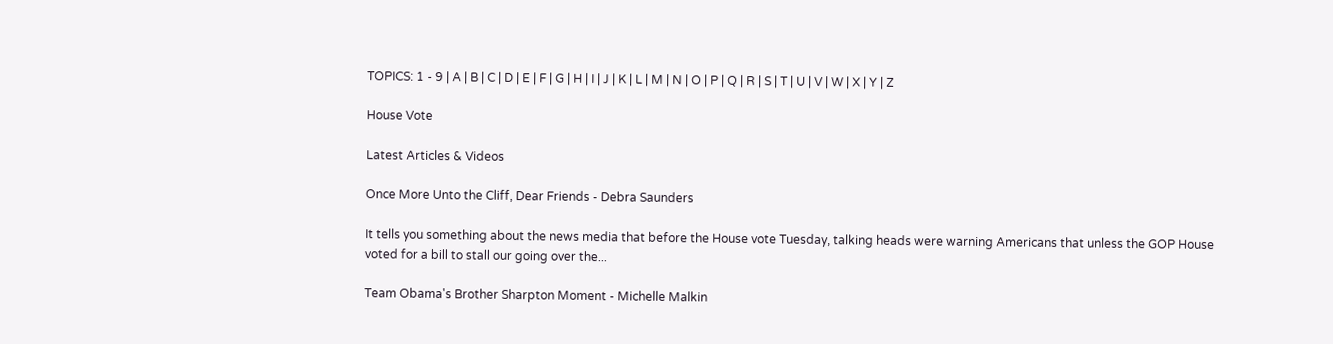TOPICS: 1 - 9 | A | B | C | D | E | F | G | H | I | J | K | L | M | N | O | P | Q | R | S | T | U | V | W | X | Y | Z

House Vote

Latest Articles & Videos

Once More Unto the Cliff, Dear Friends - Debra Saunders

It tells you something about the news media that before the House vote Tuesday, talking heads were warning Americans that unless the GOP House voted for a bill to stall our going over the...

Team Obama's Brother Sharpton Moment - Michelle Malkin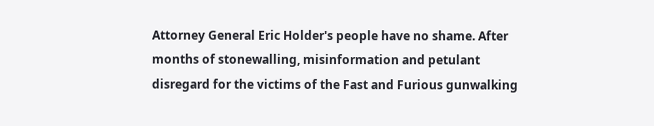Attorney General Eric Holder's people have no shame. After months of stonewalling, misinformation and petulant disregard for the victims of the Fast and Furious gunwalking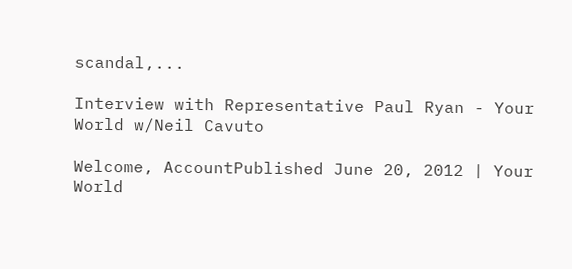scandal,...

Interview with Representative Paul Ryan - Your World w/Neil Cavuto

Welcome, AccountPublished June 20, 2012 | Your World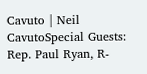Cavuto | Neil CavutoSpecial Guests: Rep. Paul Ryan, R-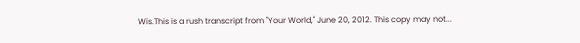Wis.This is a rush transcript from "Your World," June 20, 2012. This copy may not...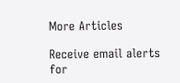More Articles

Receive email alerts for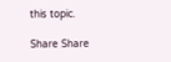this topic.

Share Share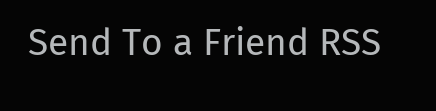Send To a Friend RSS